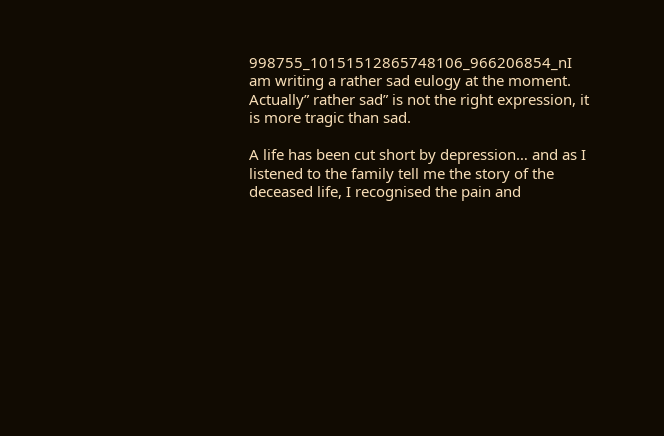998755_10151512865748106_966206854_nI am writing a rather sad eulogy at the moment.   Actually” rather sad” is not the right expression, it is more tragic than sad.

A life has been cut short by depression… and as I listened to the family tell me the story of the deceased life, I recognised the pain and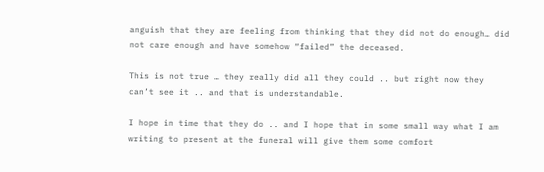anguish that they are feeling from thinking that they did not do enough… did not care enough and have somehow “failed” the deceased.

This is not true … they really did all they could .. but right now they can’t see it .. and that is understandable.

I hope in time that they do .. and I hope that in some small way what I am writing to present at the funeral will give them some comfort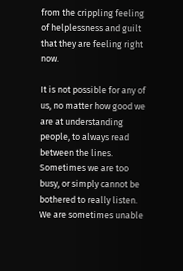from the crippling feeling of helplessness and guilt that they are feeling right now.

It is not possible for any of us, no matter how good we are at understanding people, to always read between the lines.  Sometimes we are too busy, or simply cannot be bothered to really listen.   We are sometimes unable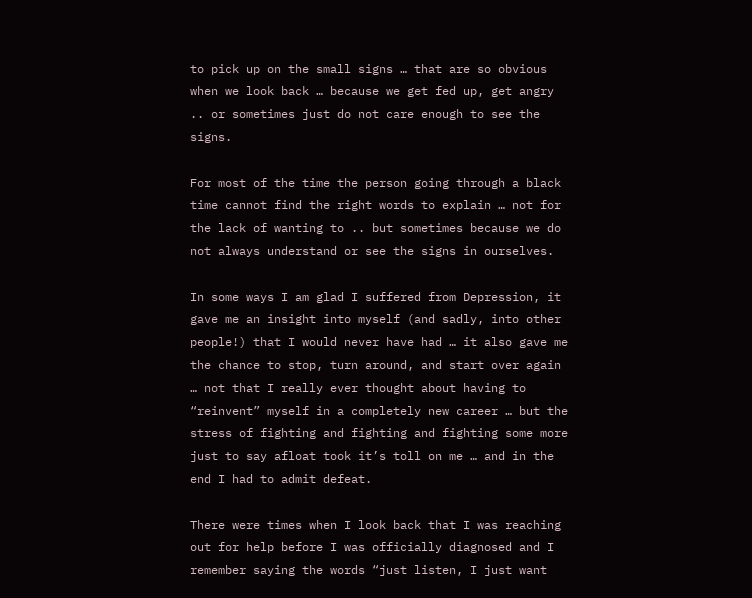to pick up on the small signs … that are so obvious when we look back … because we get fed up, get angry .. or sometimes just do not care enough to see the signs.

For most of the time the person going through a black time cannot find the right words to explain … not for the lack of wanting to .. but sometimes because we do not always understand or see the signs in ourselves.

In some ways I am glad I suffered from Depression, it gave me an insight into myself (and sadly, into other people!) that I would never have had … it also gave me the chance to stop, turn around, and start over again … not that I really ever thought about having to “reinvent” myself in a completely new career … but the stress of fighting and fighting and fighting some more just to say afloat took it’s toll on me … and in the end I had to admit defeat.

There were times when I look back that I was reaching out for help before I was officially diagnosed and I remember saying the words “just listen, I just want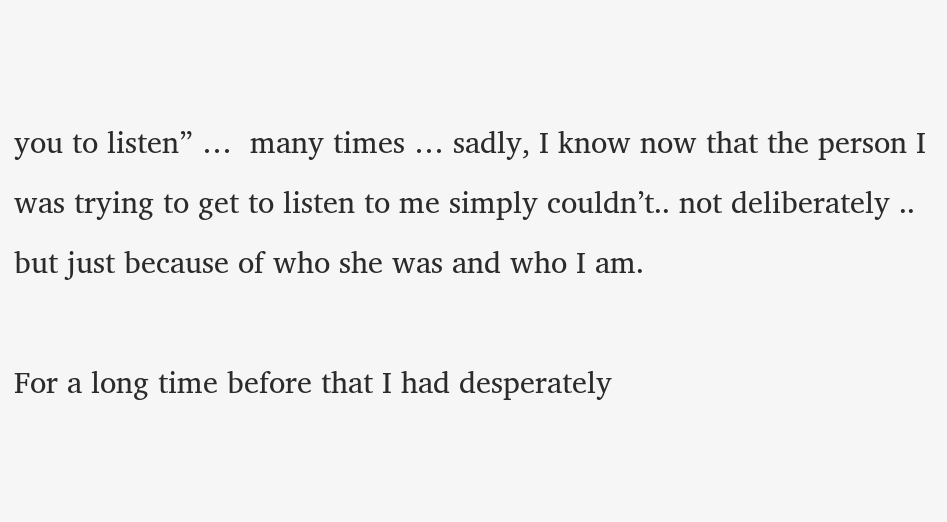you to listen” …  many times … sadly, I know now that the person I was trying to get to listen to me simply couldn’t.. not deliberately .. but just because of who she was and who I am.

For a long time before that I had desperately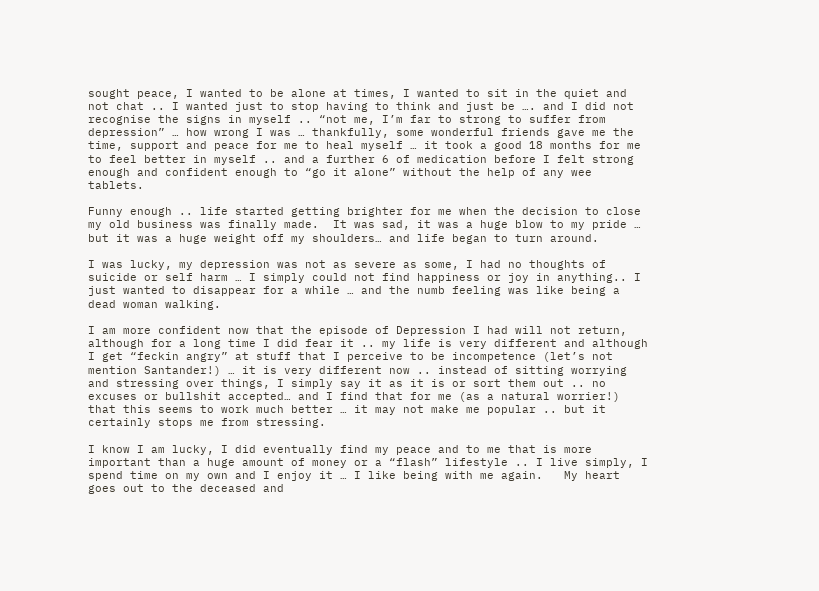sought peace, I wanted to be alone at times, I wanted to sit in the quiet and not chat .. I wanted just to stop having to think and just be …. and I did not recognise the signs in myself .. “not me, I’m far to strong to suffer from depression” … how wrong I was … thankfully, some wonderful friends gave me the time, support and peace for me to heal myself … it took a good 18 months for me to feel better in myself .. and a further 6 of medication before I felt strong enough and confident enough to “go it alone” without the help of any wee tablets.

Funny enough .. life started getting brighter for me when the decision to close my old business was finally made.  It was sad, it was a huge blow to my pride … but it was a huge weight off my shoulders… and life began to turn around.

I was lucky, my depression was not as severe as some, I had no thoughts of suicide or self harm … I simply could not find happiness or joy in anything.. I just wanted to disappear for a while … and the numb feeling was like being a dead woman walking.

I am more confident now that the episode of Depression I had will not return, although for a long time I did fear it .. my life is very different and although I get “feckin angry” at stuff that I perceive to be incompetence (let’s not mention Santander!) … it is very different now .. instead of sitting worrying and stressing over things, I simply say it as it is or sort them out .. no excuses or bullshit accepted… and I find that for me (as a natural worrier!) that this seems to work much better … it may not make me popular .. but it certainly stops me from stressing.

I know I am lucky, I did eventually find my peace and to me that is more important than a huge amount of money or a “flash” lifestyle .. I live simply, I spend time on my own and I enjoy it … I like being with me again.   My heart goes out to the deceased and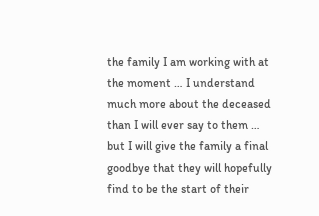the family I am working with at the moment … I understand much more about the deceased than I will ever say to them … but I will give the family a final goodbye that they will hopefully find to be the start of their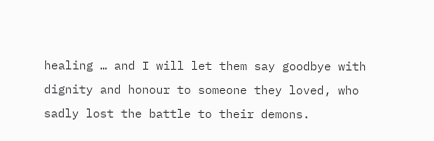healing … and I will let them say goodbye with dignity and honour to someone they loved, who sadly lost the battle to their demons.